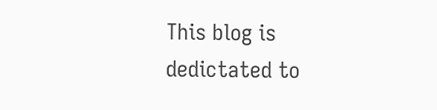This blog is dedictated to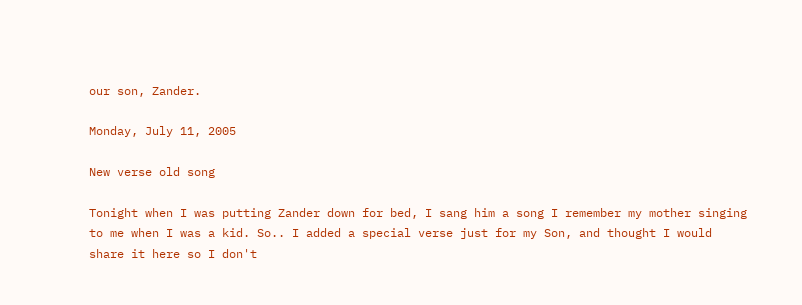our son, Zander.

Monday, July 11, 2005

New verse old song

Tonight when I was putting Zander down for bed, I sang him a song I remember my mother singing to me when I was a kid. So.. I added a special verse just for my Son, and thought I would share it here so I don't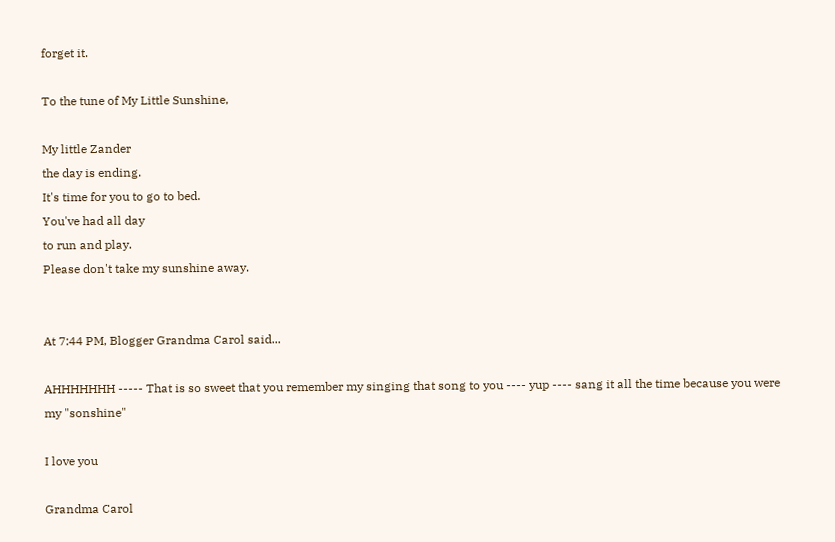forget it.

To the tune of My Little Sunshine,

My little Zander
the day is ending.
It's time for you to go to bed.
You've had all day
to run and play.
Please don't take my sunshine away.


At 7:44 PM, Blogger Grandma Carol said...

AHHHHHHH ----- That is so sweet that you remember my singing that song to you ---- yup ---- sang it all the time because you were my "sonshine"

I love you

Grandma Carol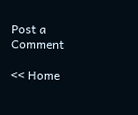Post a Comment

<< Home